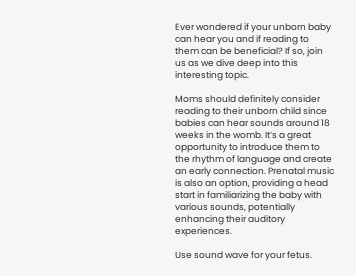Ever wondered if your unborn baby can hear you and if reading to them can be beneficial? If so, join us as we dive deep into this interesting topic.

Moms should definitely consider reading to their unborn child since babies can hear sounds around 18 weeks in the womb. It’s a great opportunity to introduce them to the rhythm of language and create an early connection. Prenatal music is also an option, providing a head start in familiarizing the baby with various sounds, potentially enhancing their auditory experiences.

Use sound wave for your fetus.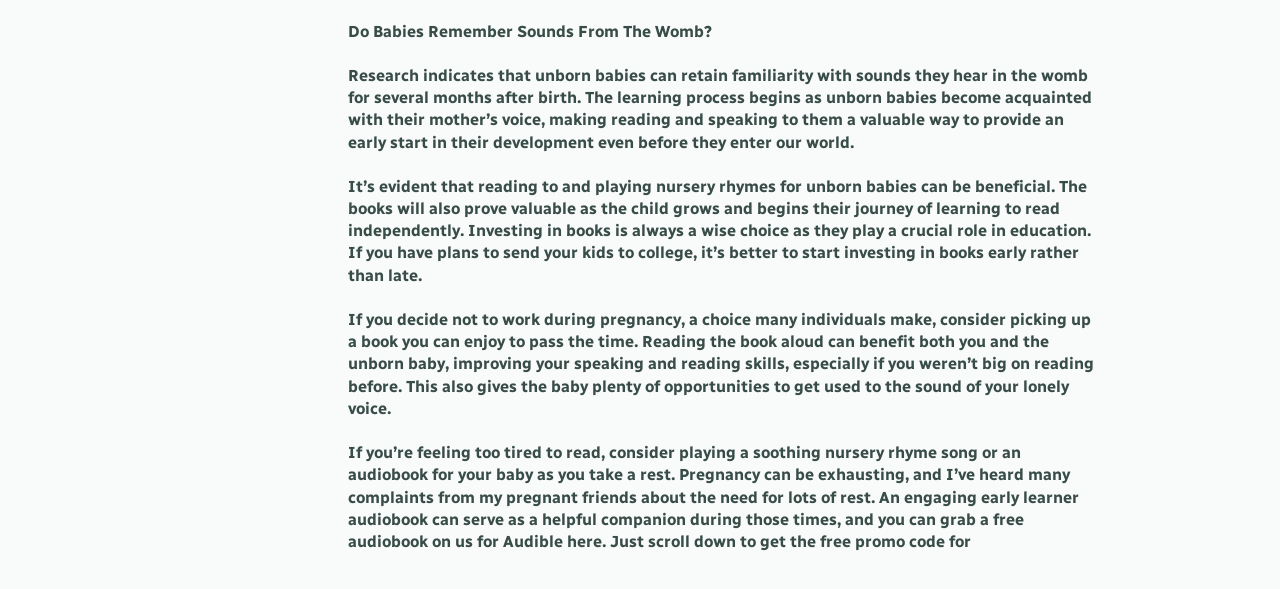Do Babies Remember Sounds From The Womb?

Research indicates that unborn babies can retain familiarity with sounds they hear in the womb for several months after birth. The learning process begins as unborn babies become acquainted with their mother’s voice, making reading and speaking to them a valuable way to provide an early start in their development even before they enter our world.

It’s evident that reading to and playing nursery rhymes for unborn babies can be beneficial. The books will also prove valuable as the child grows and begins their journey of learning to read independently. Investing in books is always a wise choice as they play a crucial role in education. If you have plans to send your kids to college, it’s better to start investing in books early rather than late.

If you decide not to work during pregnancy, a choice many individuals make, consider picking up a book you can enjoy to pass the time. Reading the book aloud can benefit both you and the unborn baby, improving your speaking and reading skills, especially if you weren’t big on reading before. This also gives the baby plenty of opportunities to get used to the sound of your lonely voice.

If you’re feeling too tired to read, consider playing a soothing nursery rhyme song or an audiobook for your baby as you take a rest. Pregnancy can be exhausting, and I’ve heard many complaints from my pregnant friends about the need for lots of rest. An engaging early learner audiobook can serve as a helpful companion during those times, and you can grab a free audiobook on us for Audible here. Just scroll down to get the free promo code for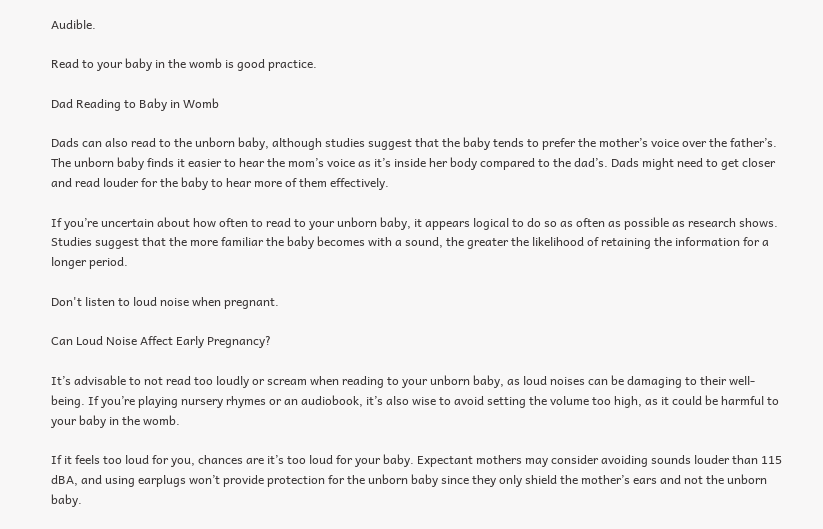Audible.

Read to your baby in the womb is good practice.

Dad Reading to Baby in Womb

Dads can also read to the unborn baby, although studies suggest that the baby tends to prefer the mother’s voice over the father’s. The unborn baby finds it easier to hear the mom’s voice as it’s inside her body compared to the dad’s. Dads might need to get closer and read louder for the baby to hear more of them effectively.

If you’re uncertain about how often to read to your unborn baby, it appears logical to do so as often as possible as research shows. Studies suggest that the more familiar the baby becomes with a sound, the greater the likelihood of retaining the information for a longer period.

Don't listen to loud noise when pregnant.

Can Loud Noise Affect Early Pregnancy?

It’s advisable to not read too loudly or scream when reading to your unborn baby, as loud noises can be damaging to their well-being. If you’re playing nursery rhymes or an audiobook, it’s also wise to avoid setting the volume too high, as it could be harmful to your baby in the womb.

If it feels too loud for you, chances are it’s too loud for your baby. Expectant mothers may consider avoiding sounds louder than 115 dBA, and using earplugs won’t provide protection for the unborn baby since they only shield the mother’s ears and not the unborn baby.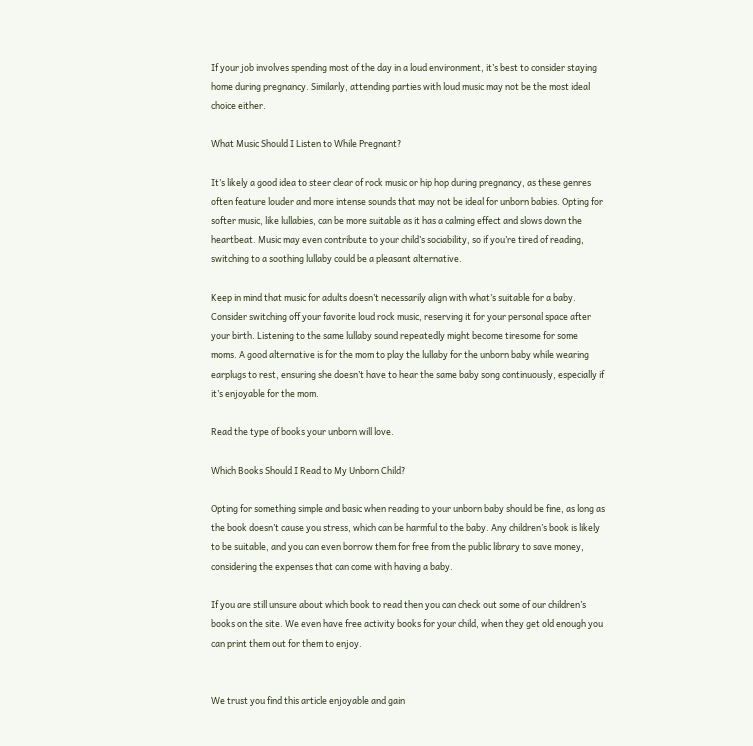If your job involves spending most of the day in a loud environment, it’s best to consider staying home during pregnancy. Similarly, attending parties with loud music may not be the most ideal choice either.

What Music Should I Listen to While Pregnant?

It’s likely a good idea to steer clear of rock music or hip hop during pregnancy, as these genres often feature louder and more intense sounds that may not be ideal for unborn babies. Opting for softer music, like lullabies, can be more suitable as it has a calming effect and slows down the heartbeat. Music may even contribute to your child’s sociability, so if you’re tired of reading, switching to a soothing lullaby could be a pleasant alternative.

Keep in mind that music for adults doesn’t necessarily align with what’s suitable for a baby. Consider switching off your favorite loud rock music, reserving it for your personal space after your birth. Listening to the same lullaby sound repeatedly might become tiresome for some moms. A good alternative is for the mom to play the lullaby for the unborn baby while wearing earplugs to rest, ensuring she doesn’t have to hear the same baby song continuously, especially if it’s enjoyable for the mom.

Read the type of books your unborn will love.

Which Books Should I Read to My Unborn Child?

Opting for something simple and basic when reading to your unborn baby should be fine, as long as the book doesn’t cause you stress, which can be harmful to the baby. Any children’s book is likely to be suitable, and you can even borrow them for free from the public library to save money, considering the expenses that can come with having a baby.

If you are still unsure about which book to read then you can check out some of our children’s books on the site. We even have free activity books for your child, when they get old enough you can print them out for them to enjoy.


We trust you find this article enjoyable and gain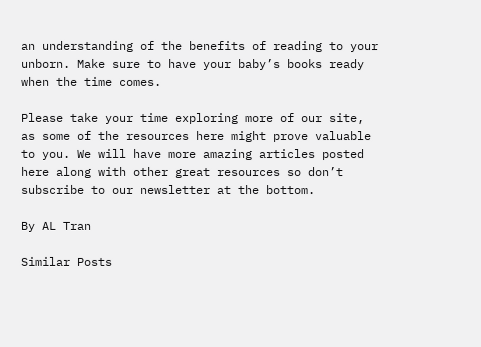an understanding of the benefits of reading to your unborn. Make sure to have your baby’s books ready when the time comes.

Please take your time exploring more of our site, as some of the resources here might prove valuable to you. We will have more amazing articles posted here along with other great resources so don’t subscribe to our newsletter at the bottom.

By AL Tran

Similar Posts